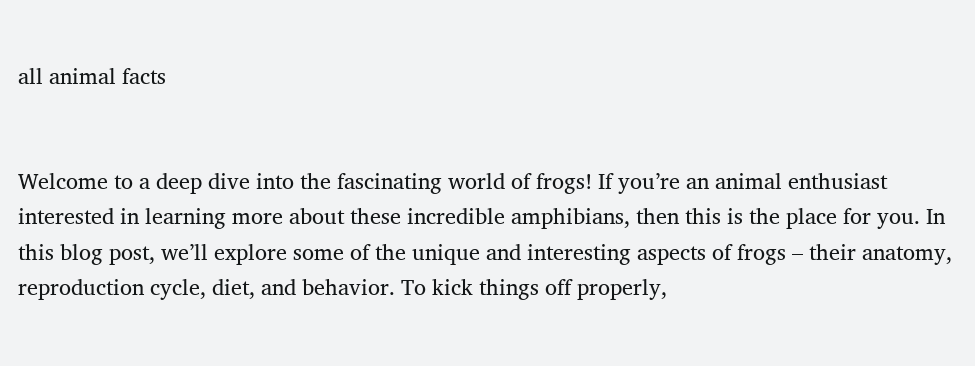all animal facts


Welcome to a deep dive into the fascinating world of frogs! If you’re an animal enthusiast interested in learning more about these incredible amphibians, then this is the place for you. In this blog post, we’ll explore some of the unique and interesting aspects of frogs – their anatomy, reproduction cycle, diet, and behavior. To kick things off properly,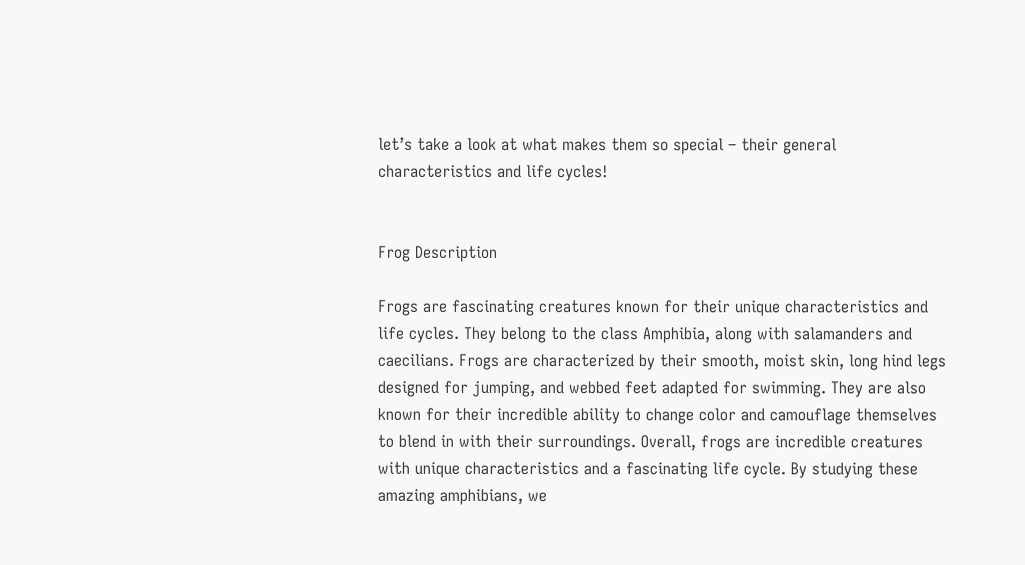let’s take a look at what makes them so special – their general characteristics and life cycles!


Frog Description

Frogs are fascinating creatures known for their unique characteristics and life cycles. They belong to the class Amphibia, along with salamanders and caecilians. Frogs are characterized by their smooth, moist skin, long hind legs designed for jumping, and webbed feet adapted for swimming. They are also known for their incredible ability to change color and camouflage themselves to blend in with their surroundings. Overall, frogs are incredible creatures with unique characteristics and a fascinating life cycle. By studying these amazing amphibians, we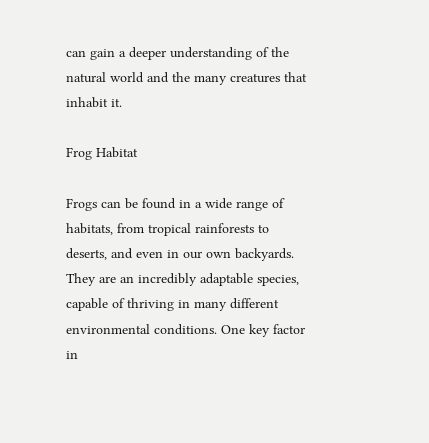can gain a deeper understanding of the natural world and the many creatures that inhabit it.

Frog Habitat

Frogs can be found in a wide range of habitats, from tropical rainforests to deserts, and even in our own backyards. They are an incredibly adaptable species, capable of thriving in many different environmental conditions. One key factor in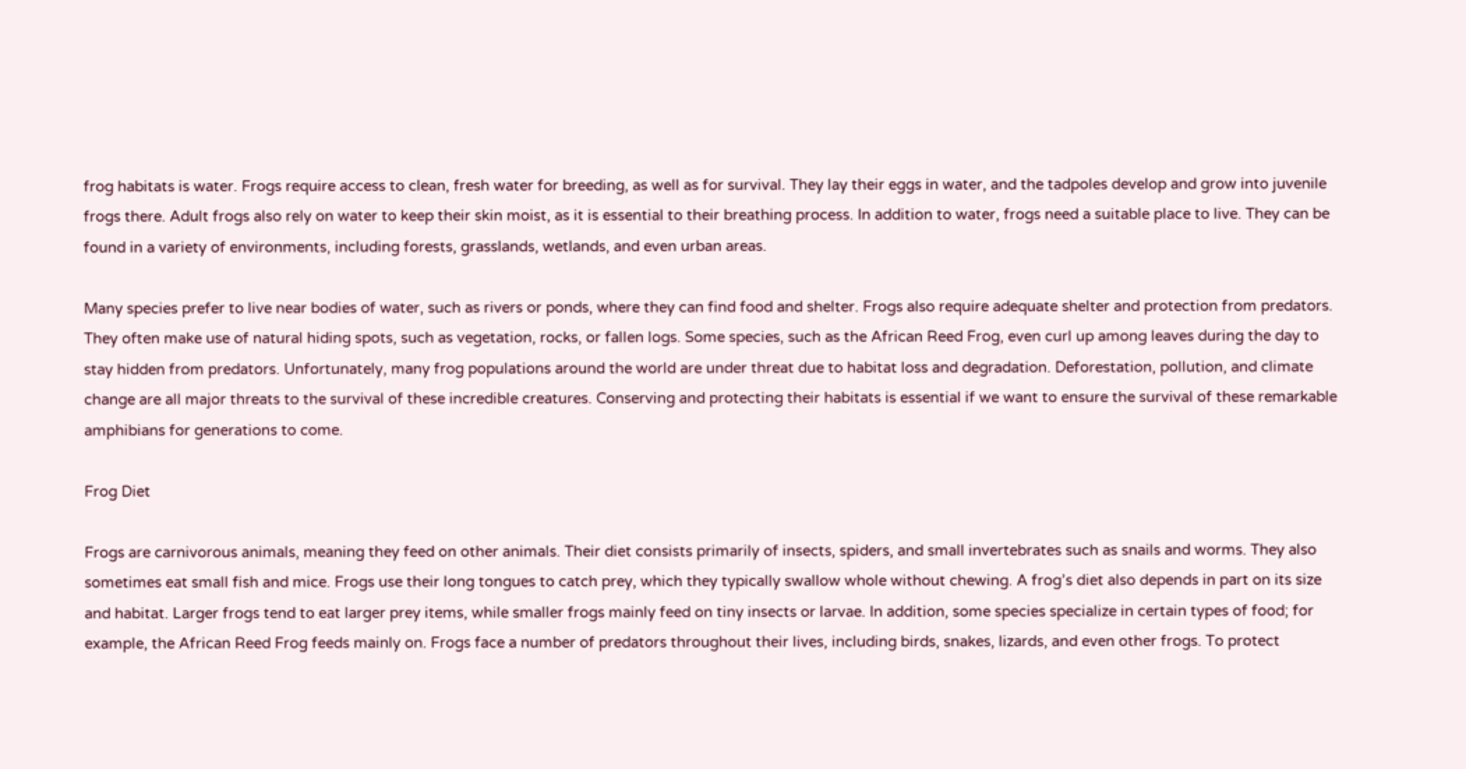frog habitats is water. Frogs require access to clean, fresh water for breeding, as well as for survival. They lay their eggs in water, and the tadpoles develop and grow into juvenile frogs there. Adult frogs also rely on water to keep their skin moist, as it is essential to their breathing process. In addition to water, frogs need a suitable place to live. They can be found in a variety of environments, including forests, grasslands, wetlands, and even urban areas.

Many species prefer to live near bodies of water, such as rivers or ponds, where they can find food and shelter. Frogs also require adequate shelter and protection from predators. They often make use of natural hiding spots, such as vegetation, rocks, or fallen logs. Some species, such as the African Reed Frog, even curl up among leaves during the day to stay hidden from predators. Unfortunately, many frog populations around the world are under threat due to habitat loss and degradation. Deforestation, pollution, and climate change are all major threats to the survival of these incredible creatures. Conserving and protecting their habitats is essential if we want to ensure the survival of these remarkable amphibians for generations to come.

Frog Diet

Frogs are carnivorous animals, meaning they feed on other animals. Their diet consists primarily of insects, spiders, and small invertebrates such as snails and worms. They also sometimes eat small fish and mice. Frogs use their long tongues to catch prey, which they typically swallow whole without chewing. A frog’s diet also depends in part on its size and habitat. Larger frogs tend to eat larger prey items, while smaller frogs mainly feed on tiny insects or larvae. In addition, some species specialize in certain types of food; for example, the African Reed Frog feeds mainly on. Frogs face a number of predators throughout their lives, including birds, snakes, lizards, and even other frogs. To protect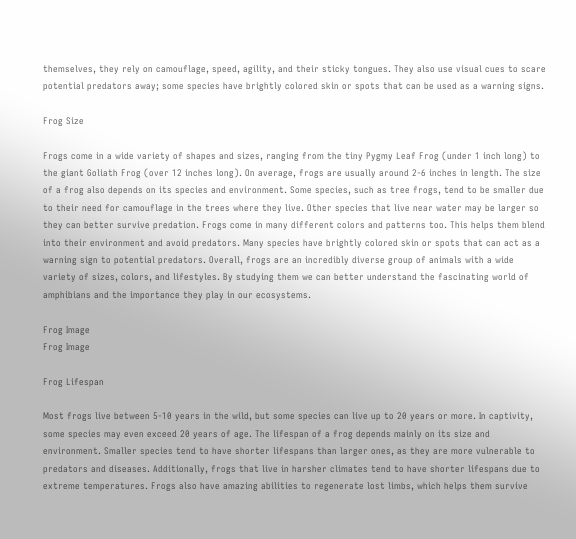themselves, they rely on camouflage, speed, agility, and their sticky tongues. They also use visual cues to scare potential predators away; some species have brightly colored skin or spots that can be used as a warning signs.

Frog Size

Frogs come in a wide variety of shapes and sizes, ranging from the tiny Pygmy Leaf Frog (under 1 inch long) to the giant Goliath Frog (over 12 inches long). On average, frogs are usually around 2-6 inches in length. The size of a frog also depends on its species and environment. Some species, such as tree frogs, tend to be smaller due to their need for camouflage in the trees where they live. Other species that live near water may be larger so they can better survive predation. Frogs come in many different colors and patterns too. This helps them blend into their environment and avoid predators. Many species have brightly colored skin or spots that can act as a warning sign to potential predators. Overall, frogs are an incredibly diverse group of animals with a wide variety of sizes, colors, and lifestyles. By studying them we can better understand the fascinating world of amphibians and the importance they play in our ecosystems.

Frog Image
Frog Image

Frog Lifespan

Most frogs live between 5-10 years in the wild, but some species can live up to 20 years or more. In captivity, some species may even exceed 20 years of age. The lifespan of a frog depends mainly on its size and environment. Smaller species tend to have shorter lifespans than larger ones, as they are more vulnerable to predators and diseases. Additionally, frogs that live in harsher climates tend to have shorter lifespans due to extreme temperatures. Frogs also have amazing abilities to regenerate lost limbs, which helps them survive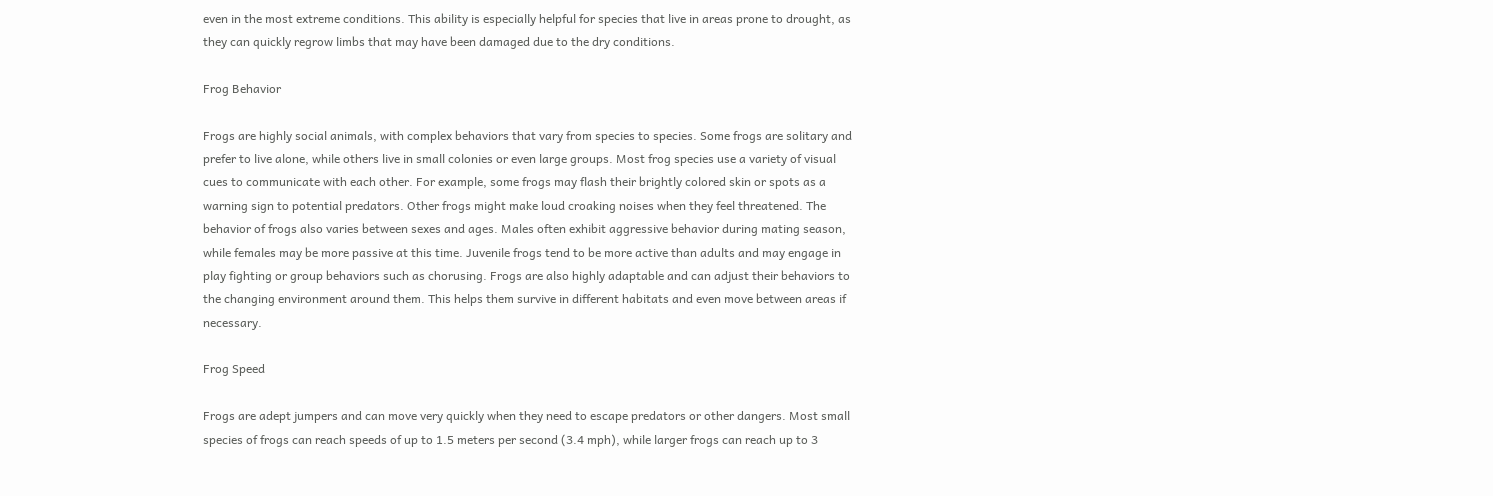even in the most extreme conditions. This ability is especially helpful for species that live in areas prone to drought, as they can quickly regrow limbs that may have been damaged due to the dry conditions.

Frog Behavior

Frogs are highly social animals, with complex behaviors that vary from species to species. Some frogs are solitary and prefer to live alone, while others live in small colonies or even large groups. Most frog species use a variety of visual cues to communicate with each other. For example, some frogs may flash their brightly colored skin or spots as a warning sign to potential predators. Other frogs might make loud croaking noises when they feel threatened. The behavior of frogs also varies between sexes and ages. Males often exhibit aggressive behavior during mating season, while females may be more passive at this time. Juvenile frogs tend to be more active than adults and may engage in play fighting or group behaviors such as chorusing. Frogs are also highly adaptable and can adjust their behaviors to the changing environment around them. This helps them survive in different habitats and even move between areas if necessary.

Frog Speed

Frogs are adept jumpers and can move very quickly when they need to escape predators or other dangers. Most small species of frogs can reach speeds of up to 1.5 meters per second (3.4 mph), while larger frogs can reach up to 3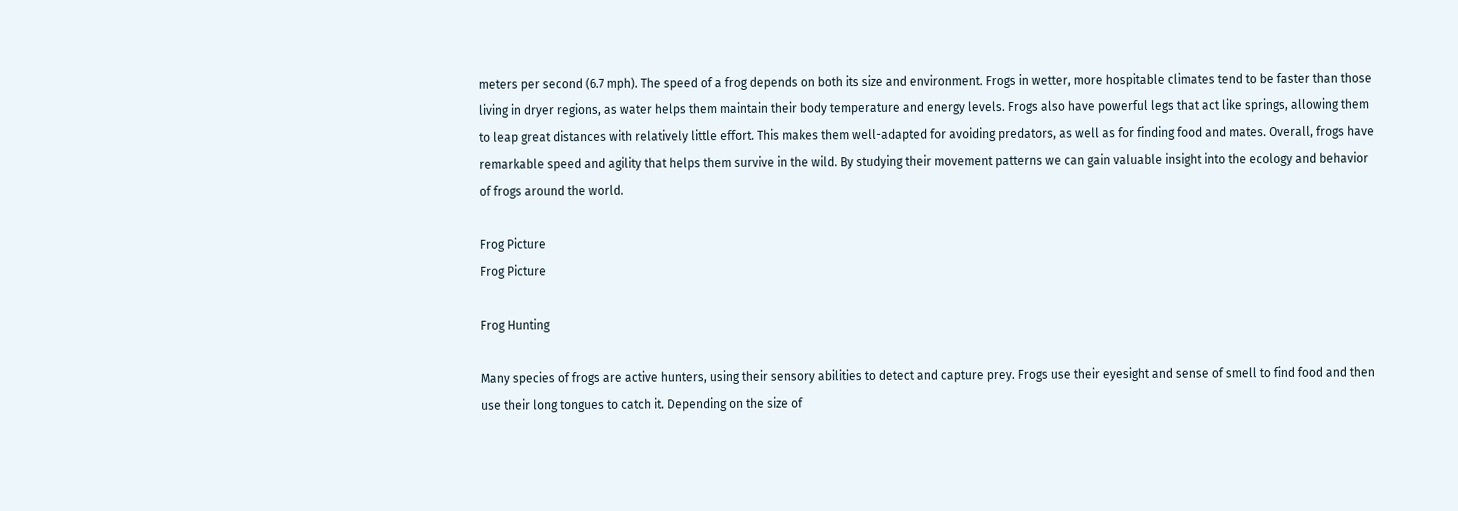meters per second (6.7 mph). The speed of a frog depends on both its size and environment. Frogs in wetter, more hospitable climates tend to be faster than those living in dryer regions, as water helps them maintain their body temperature and energy levels. Frogs also have powerful legs that act like springs, allowing them to leap great distances with relatively little effort. This makes them well-adapted for avoiding predators, as well as for finding food and mates. Overall, frogs have remarkable speed and agility that helps them survive in the wild. By studying their movement patterns we can gain valuable insight into the ecology and behavior of frogs around the world.

Frog Picture
Frog Picture

Frog Hunting

Many species of frogs are active hunters, using their sensory abilities to detect and capture prey. Frogs use their eyesight and sense of smell to find food and then use their long tongues to catch it. Depending on the size of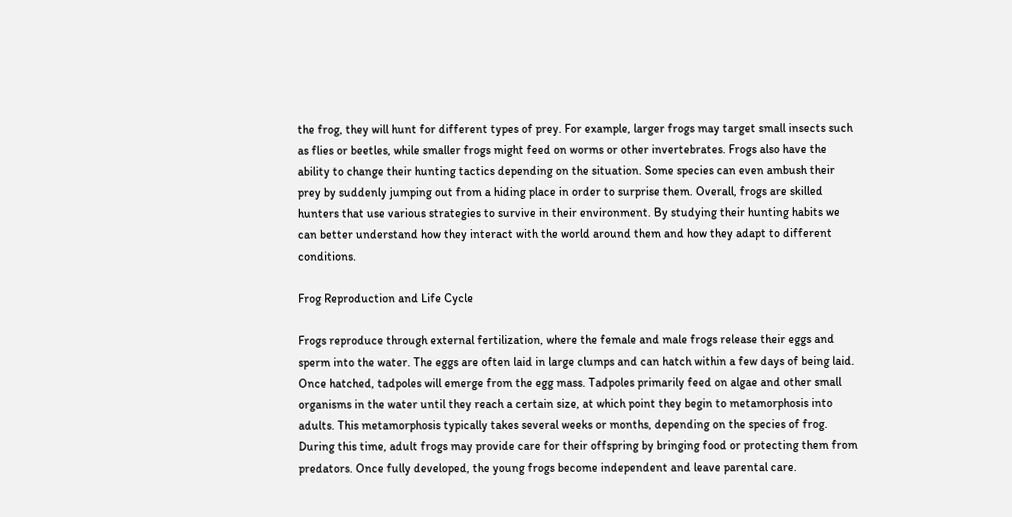the frog, they will hunt for different types of prey. For example, larger frogs may target small insects such as flies or beetles, while smaller frogs might feed on worms or other invertebrates. Frogs also have the ability to change their hunting tactics depending on the situation. Some species can even ambush their prey by suddenly jumping out from a hiding place in order to surprise them. Overall, frogs are skilled hunters that use various strategies to survive in their environment. By studying their hunting habits we can better understand how they interact with the world around them and how they adapt to different conditions.

Frog Reproduction and Life Cycle

Frogs reproduce through external fertilization, where the female and male frogs release their eggs and sperm into the water. The eggs are often laid in large clumps and can hatch within a few days of being laid. Once hatched, tadpoles will emerge from the egg mass. Tadpoles primarily feed on algae and other small organisms in the water until they reach a certain size, at which point they begin to metamorphosis into adults. This metamorphosis typically takes several weeks or months, depending on the species of frog. During this time, adult frogs may provide care for their offspring by bringing food or protecting them from predators. Once fully developed, the young frogs become independent and leave parental care.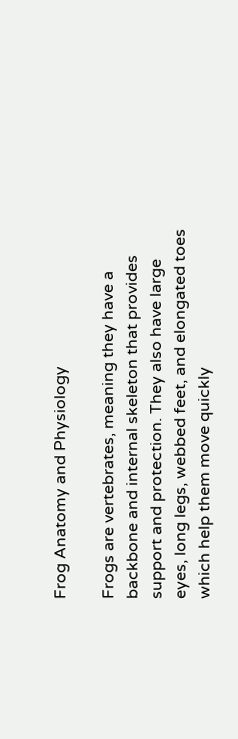Frog Anatomy and Physiology

Frogs are vertebrates, meaning they have a backbone and internal skeleton that provides support and protection. They also have large eyes, long legs, webbed feet, and elongated toes which help them move quickly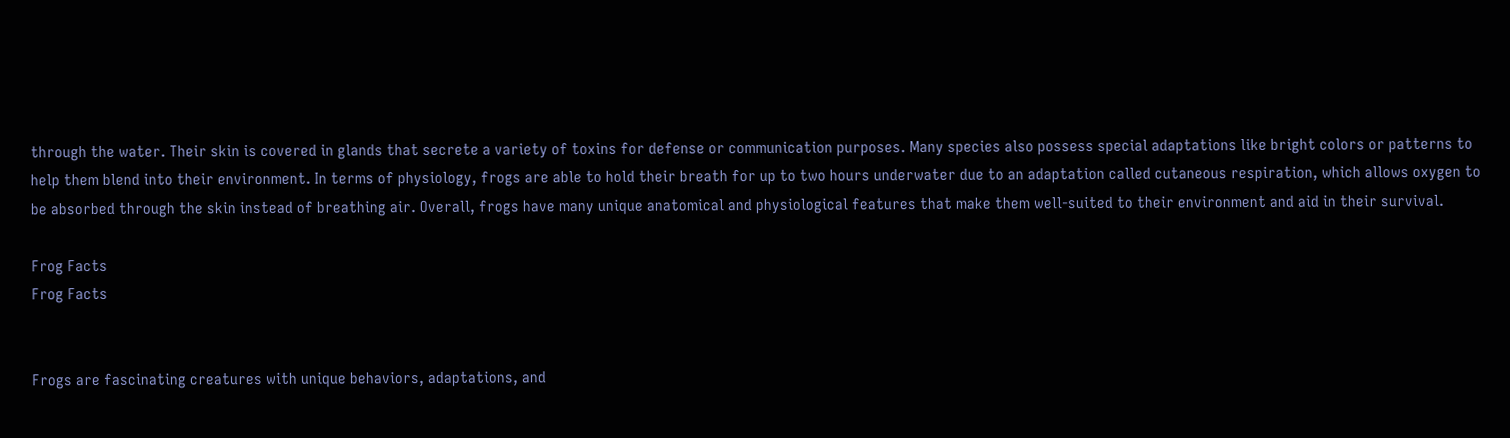through the water. Their skin is covered in glands that secrete a variety of toxins for defense or communication purposes. Many species also possess special adaptations like bright colors or patterns to help them blend into their environment. In terms of physiology, frogs are able to hold their breath for up to two hours underwater due to an adaptation called cutaneous respiration, which allows oxygen to be absorbed through the skin instead of breathing air. Overall, frogs have many unique anatomical and physiological features that make them well-suited to their environment and aid in their survival.

Frog Facts
Frog Facts


Frogs are fascinating creatures with unique behaviors, adaptations, and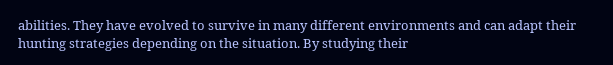abilities. They have evolved to survive in many different environments and can adapt their hunting strategies depending on the situation. By studying their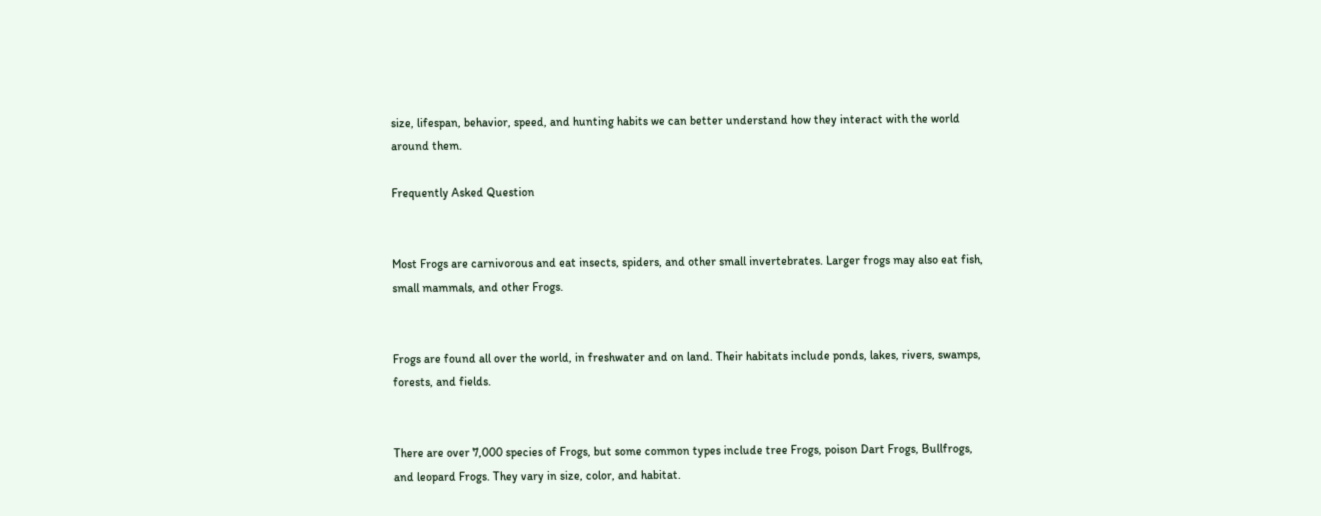size, lifespan, behavior, speed, and hunting habits we can better understand how they interact with the world around them.

Frequently Asked Question


Most Frogs are carnivorous and eat insects, spiders, and other small invertebrates. Larger frogs may also eat fish, small mammals, and other Frogs.


Frogs are found all over the world, in freshwater and on land. Their habitats include ponds, lakes, rivers, swamps, forests, and fields.


There are over 7,000 species of Frogs, but some common types include tree Frogs, poison Dart Frogs, Bullfrogs, and leopard Frogs. They vary in size, color, and habitat.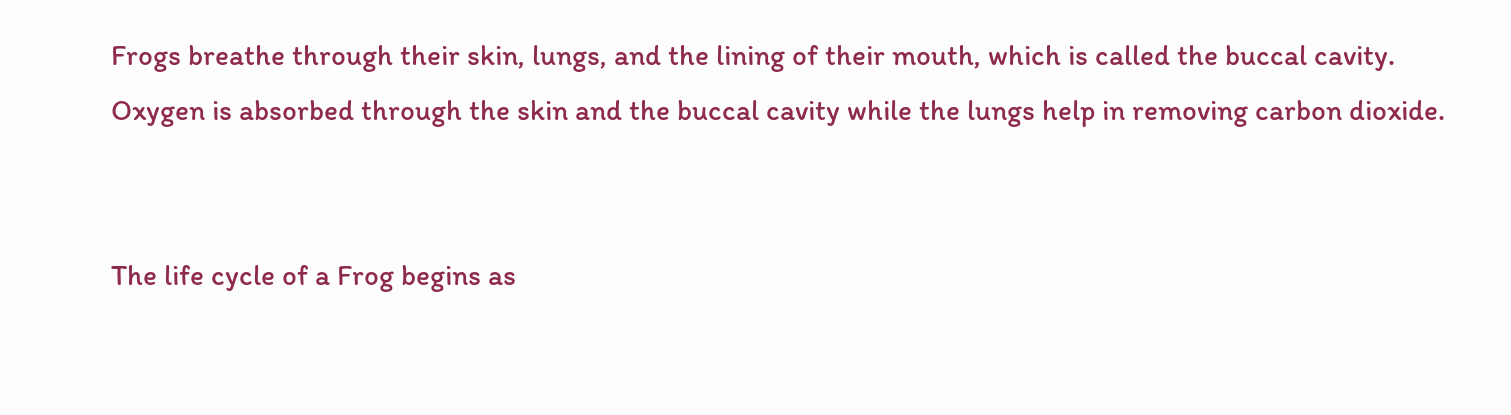Frogs breathe through their skin, lungs, and the lining of their mouth, which is called the buccal cavity. Oxygen is absorbed through the skin and the buccal cavity while the lungs help in removing carbon dioxide.


The life cycle of a Frog begins as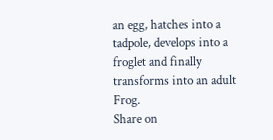an egg, hatches into a tadpole, develops into a froglet and finally transforms into an adult Frog.
Share on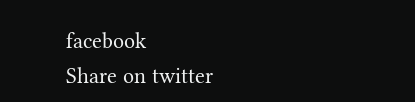facebook
Share on twitter